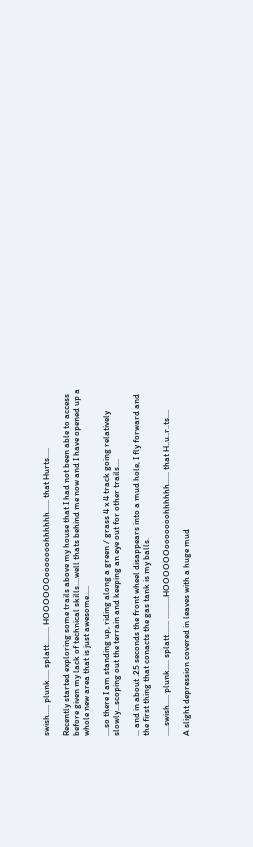swish..... plunk..... splatt......... HOOOOOOooooooohhhhhh...... that Hurts.....

Recently started exploring some trails above my house that I had not been able to access before given my lack of technical skills....well thats behind me now and I have opened up a whole new area that is just awesome.....

....so there I am standing up, riding along a green / grass 4 x 4 track going relatively slowly...scoping out the terrain and keeping an eye out for other trails....

... and in about .25 seconds the front wheel disappears into a mud hole, I fly forward and the first thing that conacts the gas tank is my balls.

.....swish..... plunk..... splatt....... ...........HOOOOOOooooooohhhhhh...... that H..u..r..ts....

A slight depression covered in leaves with a huge mud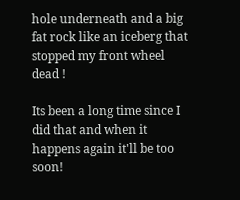hole underneath and a big fat rock like an iceberg that stopped my front wheel dead !

Its been a long time since I did that and when it happens again it'll be too soon!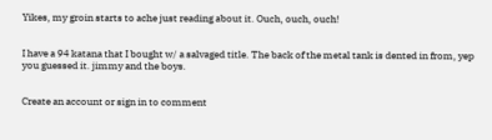Yikes, my groin starts to ache just reading about it. Ouch, ouch, ouch!


I have a 94 katana that I bought w/ a salvaged title. The back of the metal tank is dented in from, yep you guessed it. jimmy and the boys.


Create an account or sign in to comment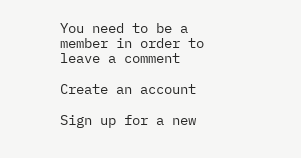You need to be a member in order to leave a comment

Create an account

Sign up for a new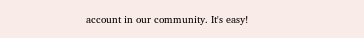account in our community. It's easy!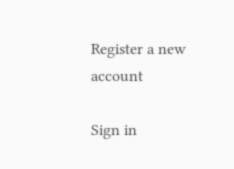Register a new account

Sign in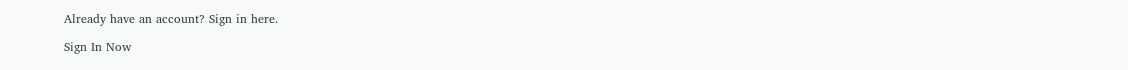Already have an account? Sign in here.

Sign In Now